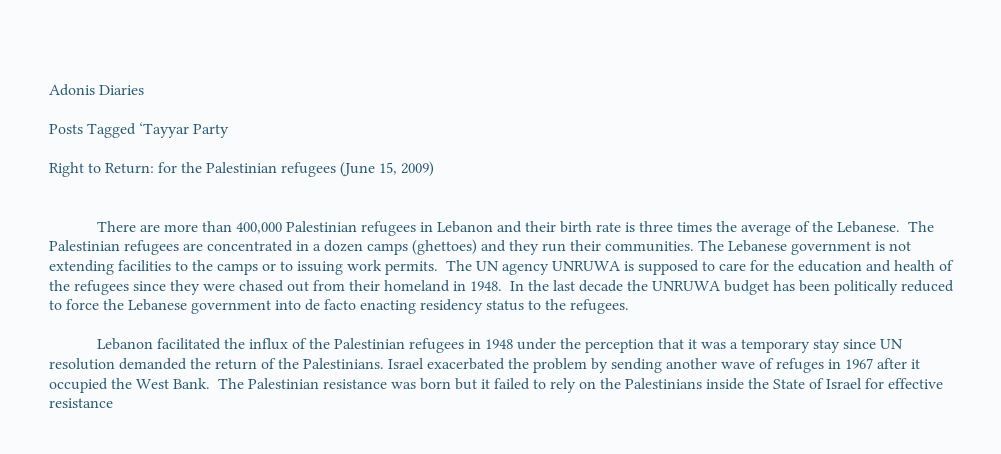Adonis Diaries

Posts Tagged ‘Tayyar Party

Right to Return: for the Palestinian refugees (June 15, 2009)


            There are more than 400,000 Palestinian refugees in Lebanon and their birth rate is three times the average of the Lebanese.  The Palestinian refugees are concentrated in a dozen camps (ghettoes) and they run their communities. The Lebanese government is not extending facilities to the camps or to issuing work permits.  The UN agency UNRUWA is supposed to care for the education and health of the refugees since they were chased out from their homeland in 1948.  In the last decade the UNRUWA budget has been politically reduced to force the Lebanese government into de facto enacting residency status to the refugees.

            Lebanon facilitated the influx of the Palestinian refugees in 1948 under the perception that it was a temporary stay since UN resolution demanded the return of the Palestinians. Israel exacerbated the problem by sending another wave of refuges in 1967 after it occupied the West Bank.  The Palestinian resistance was born but it failed to rely on the Palestinians inside the State of Israel for effective resistance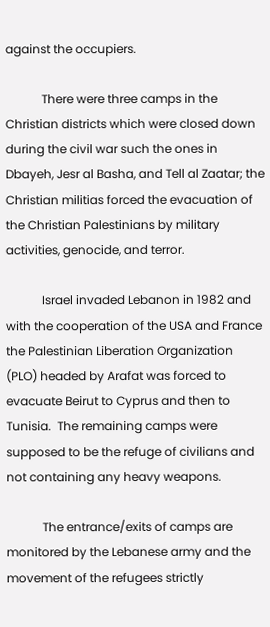against the occupiers.

            There were three camps in the Christian districts which were closed down during the civil war such the ones in Dbayeh, Jesr al Basha, and Tell al Zaatar; the Christian militias forced the evacuation of the Christian Palestinians by military activities, genocide, and terror.

            Israel invaded Lebanon in 1982 and with the cooperation of the USA and France the Palestinian Liberation Organization (PLO) headed by Arafat was forced to evacuate Beirut to Cyprus and then to Tunisia.  The remaining camps were supposed to be the refuge of civilians and not containing any heavy weapons.

            The entrance/exits of camps are monitored by the Lebanese army and the movement of the refugees strictly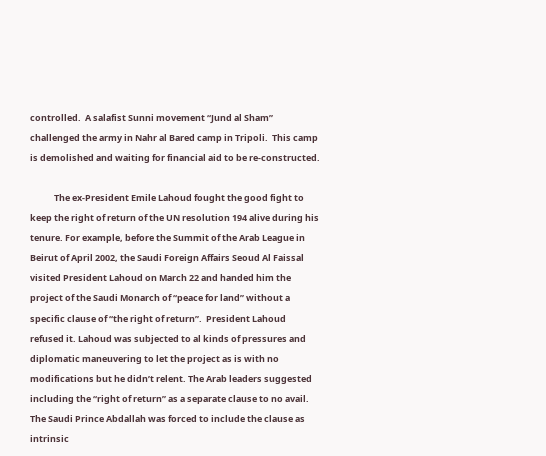controlled.  A salafist Sunni movement “Jund al Sham” challenged the army in Nahr al Bared camp in Tripoli.  This camp is demolished and waiting for financial aid to be re-constructed.

            The ex-President Emile Lahoud fought the good fight to keep the right of return of the UN resolution 194 alive during his tenure. For example, before the Summit of the Arab League in Beirut of April 2002, the Saudi Foreign Affairs Seoud Al Faissal visited President Lahoud on March 22 and handed him the project of the Saudi Monarch of “peace for land” without a specific clause of “the right of return”.  President Lahoud refused it. Lahoud was subjected to al kinds of pressures and diplomatic maneuvering to let the project as is with no modifications but he didn’t relent. The Arab leaders suggested including the “right of return” as a separate clause to no avail. The Saudi Prince Abdallah was forced to include the clause as intrinsic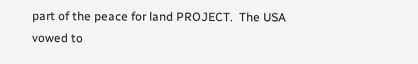part of the peace for land PROJECT.  The USA vowed to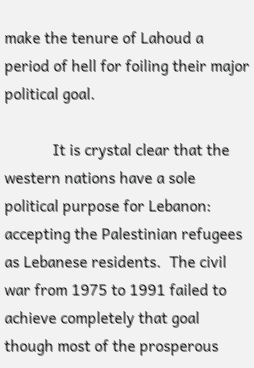make the tenure of Lahoud a period of hell for foiling their major political goal.

            It is crystal clear that the western nations have a sole political purpose for Lebanon: accepting the Palestinian refugees as Lebanese residents.  The civil war from 1975 to 1991 failed to achieve completely that goal though most of the prosperous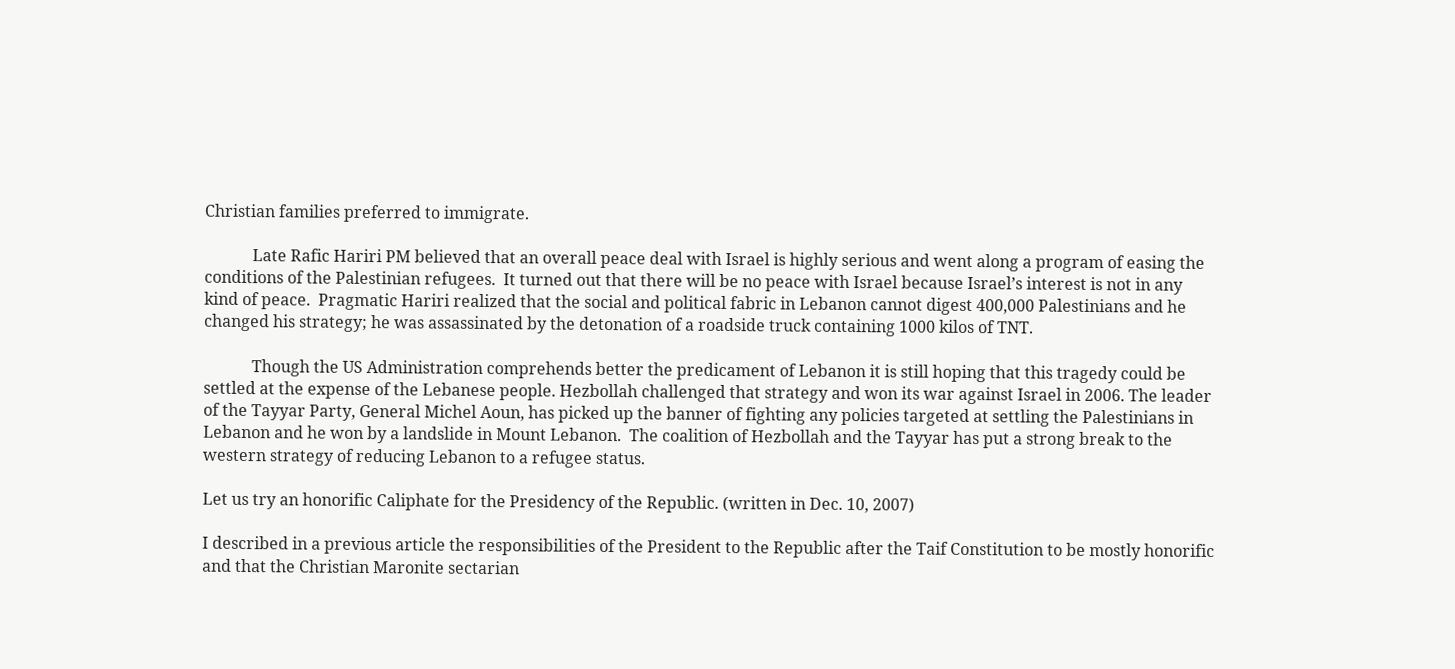Christian families preferred to immigrate.

            Late Rafic Hariri PM believed that an overall peace deal with Israel is highly serious and went along a program of easing the conditions of the Palestinian refugees.  It turned out that there will be no peace with Israel because Israel’s interest is not in any kind of peace.  Pragmatic Hariri realized that the social and political fabric in Lebanon cannot digest 400,000 Palestinians and he changed his strategy; he was assassinated by the detonation of a roadside truck containing 1000 kilos of TNT.

            Though the US Administration comprehends better the predicament of Lebanon it is still hoping that this tragedy could be settled at the expense of the Lebanese people. Hezbollah challenged that strategy and won its war against Israel in 2006. The leader of the Tayyar Party, General Michel Aoun, has picked up the banner of fighting any policies targeted at settling the Palestinians in Lebanon and he won by a landslide in Mount Lebanon.  The coalition of Hezbollah and the Tayyar has put a strong break to the western strategy of reducing Lebanon to a refugee status.

Let us try an honorific Caliphate for the Presidency of the Republic. (written in Dec. 10, 2007)

I described in a previous article the responsibilities of the President to the Republic after the Taif Constitution to be mostly honorific and that the Christian Maronite sectarian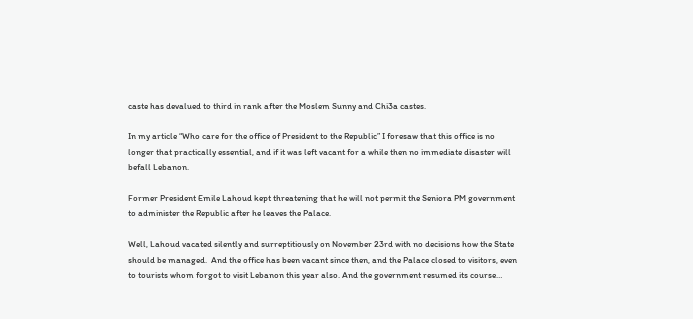caste has devalued to third in rank after the Moslem Sunny and Chi3a castes.

In my article “Who care for the office of President to the Republic” I foresaw that this office is no longer that practically essential, and if it was left vacant for a while then no immediate disaster will befall Lebanon.

Former President Emile Lahoud kept threatening that he will not permit the Seniora PM government to administer the Republic after he leaves the Palace.

Well, Lahoud vacated silently and surreptitiously on November 23rd with no decisions how the State should be managed.  And the office has been vacant since then, and the Palace closed to visitors, even to tourists whom forgot to visit Lebanon this year also. And the government resumed its course…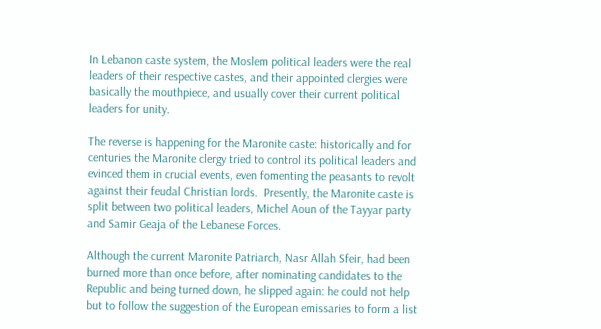In Lebanon caste system, the Moslem political leaders were the real leaders of their respective castes, and their appointed clergies were basically the mouthpiece, and usually cover their current political leaders for unity.

The reverse is happening for the Maronite caste: historically and for centuries the Maronite clergy tried to control its political leaders and evinced them in crucial events, even fomenting the peasants to revolt against their feudal Christian lords.  Presently, the Maronite caste is split between two political leaders, Michel Aoun of the Tayyar party and Samir Geaja of the Lebanese Forces.

Although the current Maronite Patriarch, Nasr Allah Sfeir, had been burned more than once before, after nominating candidates to the Republic and being turned down, he slipped again: he could not help but to follow the suggestion of the European emissaries to form a list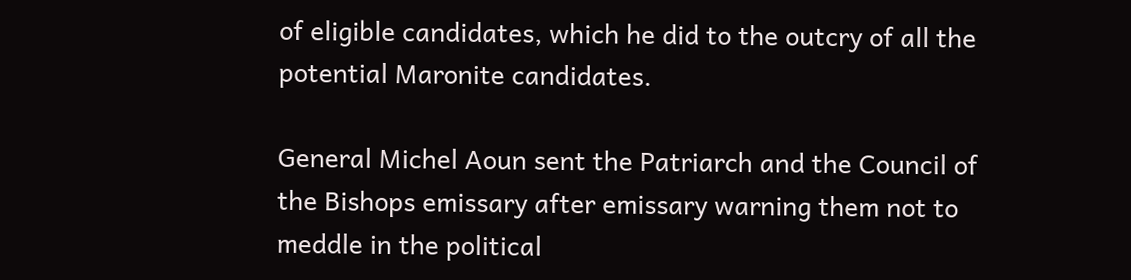of eligible candidates, which he did to the outcry of all the potential Maronite candidates.

General Michel Aoun sent the Patriarch and the Council of the Bishops emissary after emissary warning them not to meddle in the political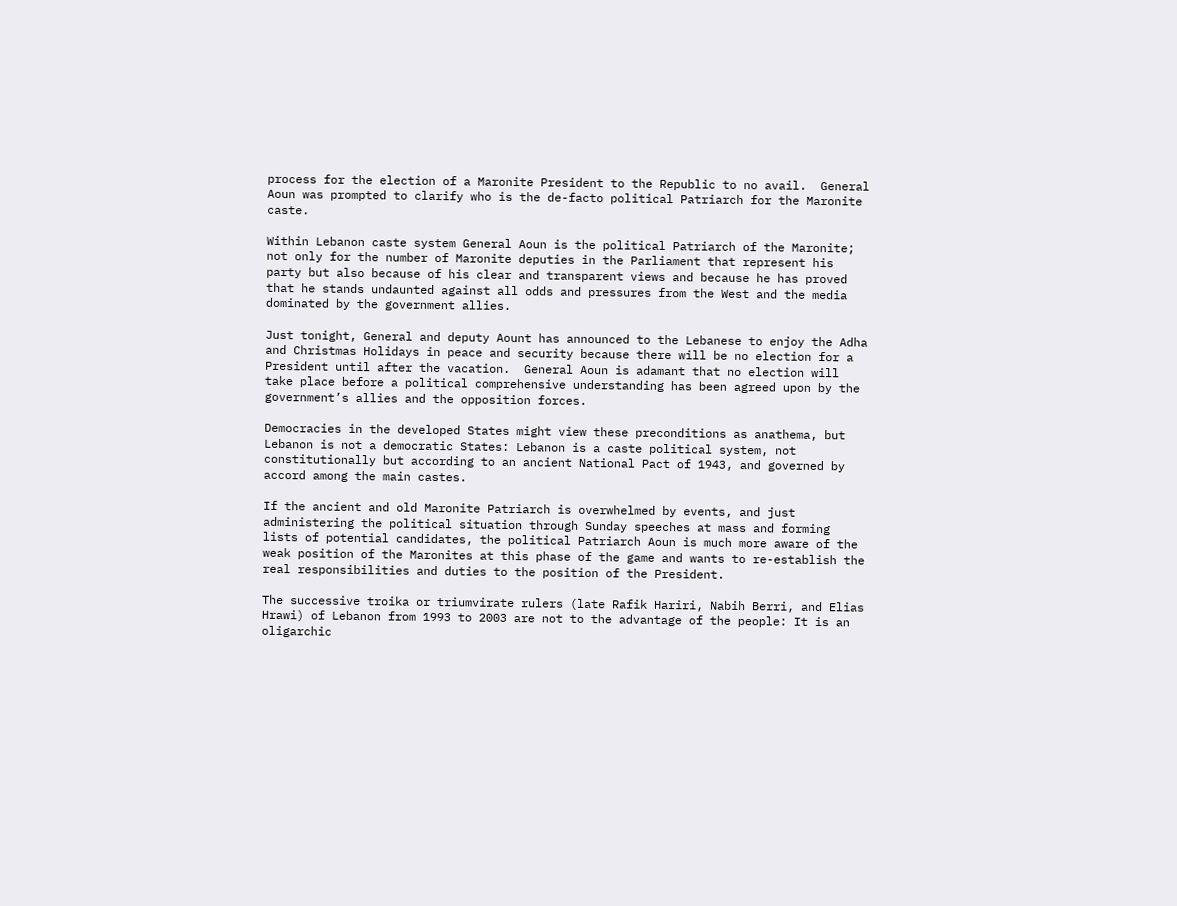process for the election of a Maronite President to the Republic to no avail.  General Aoun was prompted to clarify who is the de-facto political Patriarch for the Maronite caste.

Within Lebanon caste system General Aoun is the political Patriarch of the Maronite; not only for the number of Maronite deputies in the Parliament that represent his party but also because of his clear and transparent views and because he has proved that he stands undaunted against all odds and pressures from the West and the media dominated by the government allies.

Just tonight, General and deputy Aount has announced to the Lebanese to enjoy the Adha and Christmas Holidays in peace and security because there will be no election for a President until after the vacation.  General Aoun is adamant that no election will take place before a political comprehensive understanding has been agreed upon by the government’s allies and the opposition forces.

Democracies in the developed States might view these preconditions as anathema, but Lebanon is not a democratic States: Lebanon is a caste political system, not constitutionally but according to an ancient National Pact of 1943, and governed by accord among the main castes.

If the ancient and old Maronite Patriarch is overwhelmed by events, and just administering the political situation through Sunday speeches at mass and forming lists of potential candidates, the political Patriarch Aoun is much more aware of the weak position of the Maronites at this phase of the game and wants to re-establish the real responsibilities and duties to the position of the President.

The successive troika or triumvirate rulers (late Rafik Hariri, Nabih Berri, and Elias Hrawi) of Lebanon from 1993 to 2003 are not to the advantage of the people: It is an oligarchic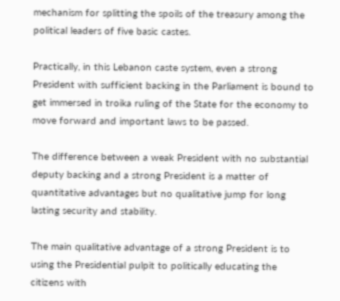mechanism for splitting the spoils of the treasury among the political leaders of five basic castes.

Practically, in this Lebanon caste system, even a strong President with sufficient backing in the Parliament is bound to get immersed in troika ruling of the State for the economy to move forward and important laws to be passed.

The difference between a weak President with no substantial deputy backing and a strong President is a matter of quantitative advantages but no qualitative jump for long lasting security and stability.

The main qualitative advantage of a strong President is to using the Presidential pulpit to politically educating the citizens with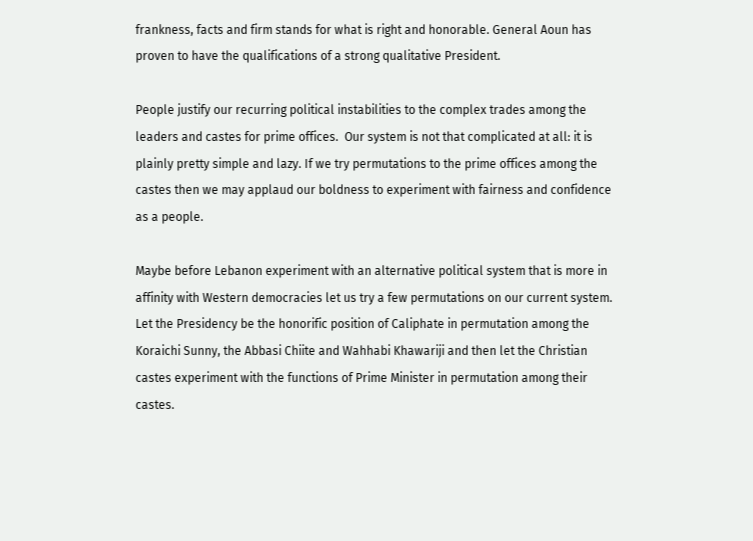frankness, facts and firm stands for what is right and honorable. General Aoun has proven to have the qualifications of a strong qualitative President.

People justify our recurring political instabilities to the complex trades among the leaders and castes for prime offices.  Our system is not that complicated at all: it is plainly pretty simple and lazy. If we try permutations to the prime offices among the castes then we may applaud our boldness to experiment with fairness and confidence as a people.

Maybe before Lebanon experiment with an alternative political system that is more in affinity with Western democracies let us try a few permutations on our current system. Let the Presidency be the honorific position of Caliphate in permutation among the Koraichi Sunny, the Abbasi Chiite and Wahhabi Khawariji and then let the Christian castes experiment with the functions of Prime Minister in permutation among their castes.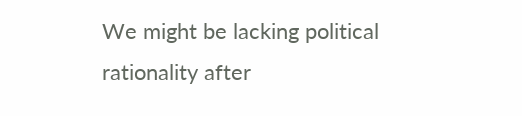We might be lacking political rationality after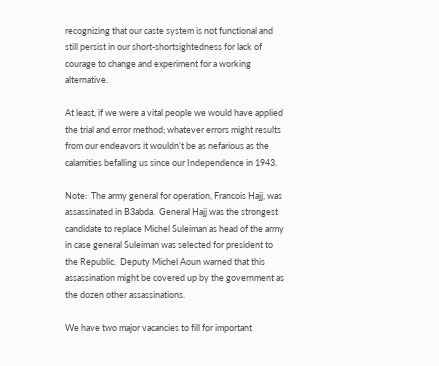recognizing that our caste system is not functional and still persist in our short-shortsightedness for lack of courage to change and experiment for a working alternative.

At least, if we were a vital people we would have applied the trial and error method; whatever errors might results from our endeavors it wouldn’t be as nefarious as the calamities befalling us since our Independence in 1943.

Note:  The army general for operation, Francois Hajj, was assassinated in B3abda.  General Hajj was the strongest candidate to replace Michel Suleiman as head of the army in case general Suleiman was selected for president to the Republic.  Deputy Michel Aoun warned that this assassination might be covered up by the government as the dozen other assassinations.

We have two major vacancies to fill for important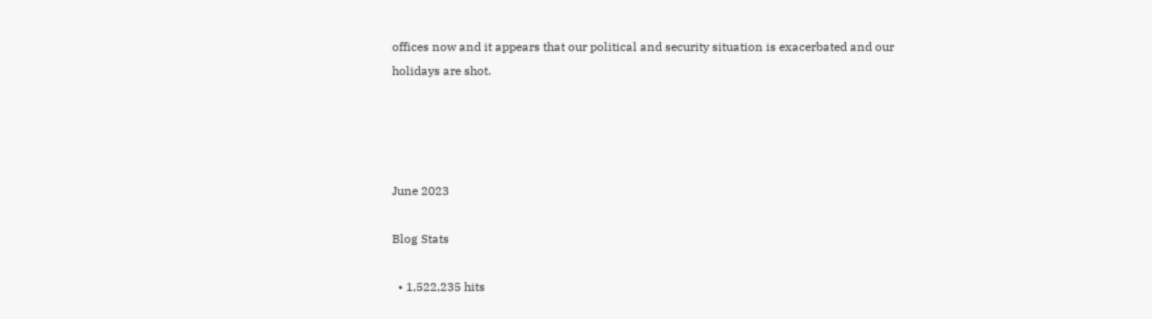offices now and it appears that our political and security situation is exacerbated and our holidays are shot.




June 2023

Blog Stats

  • 1,522,235 hits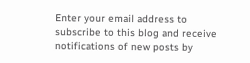Enter your email address to subscribe to this blog and receive notifications of new posts by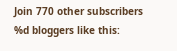Join 770 other subscribers
%d bloggers like this: